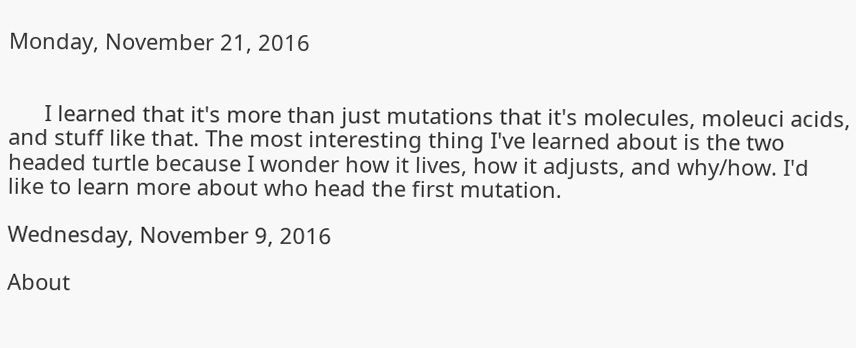Monday, November 21, 2016


      I learned that it's more than just mutations that it's molecules, moleuci acids, and stuff like that. The most interesting thing I've learned about is the two headed turtle because I wonder how it lives, how it adjusts, and why/how. I'd like to learn more about who head the first mutation.

Wednesday, November 9, 2016

About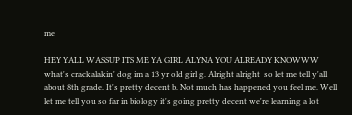me

HEY YALL WASSUP ITS ME YA GIRL ALYNA YOU ALREADY KNOWWW what's crackalakin' dog im a 13 yr old girl g. Alright alright  so let me tell y'all about 8th grade. It's pretty decent b. Not much has happened you feel me. Well let me tell you so far in biology it's going pretty decent we're learning a lot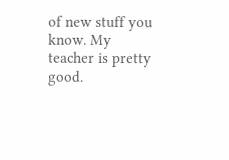of new stuff you know. My teacher is pretty good.